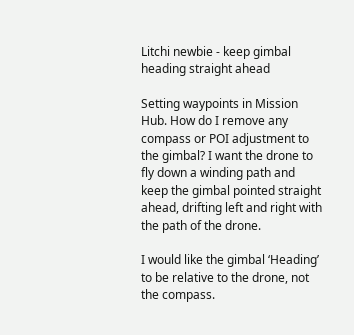Litchi newbie - keep gimbal heading straight ahead

Setting waypoints in Mission Hub. How do I remove any compass or POI adjustment to the gimbal? I want the drone to fly down a winding path and keep the gimbal pointed straight ahead, drifting left and right with the path of the drone.

I would like the gimbal ‘Heading’ to be relative to the drone, not the compass.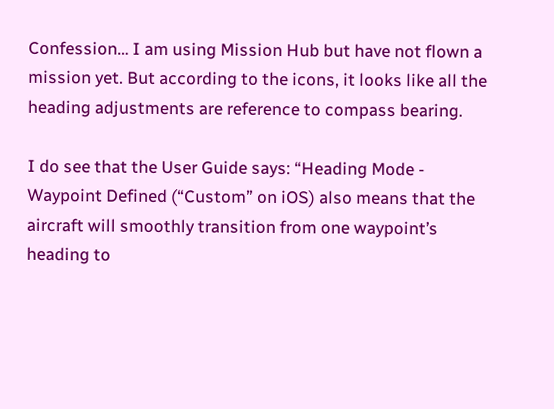Confession… I am using Mission Hub but have not flown a mission yet. But according to the icons, it looks like all the heading adjustments are reference to compass bearing.

I do see that the User Guide says: “Heading Mode - Waypoint Defined (“Custom” on iOS) also means that the aircraft will smoothly transition from one waypoint’s heading to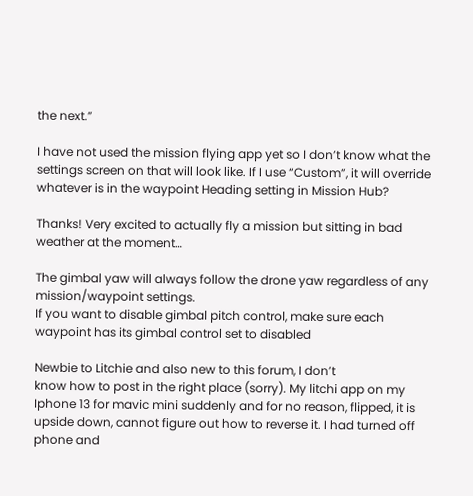the next.”

I have not used the mission flying app yet so I don’t know what the settings screen on that will look like. If I use “Custom”, it will override whatever is in the waypoint Heading setting in Mission Hub?

Thanks! Very excited to actually fly a mission but sitting in bad weather at the moment…

The gimbal yaw will always follow the drone yaw regardless of any mission/waypoint settings.
If you want to disable gimbal pitch control, make sure each waypoint has its gimbal control set to disabled

Newbie to Litchie and also new to this forum, I don’t
know how to post in the right place (sorry). My litchi app on my Iphone 13 for mavic mini suddenly and for no reason, flipped, it is upside down, cannot figure out how to reverse it. I had turned off phone and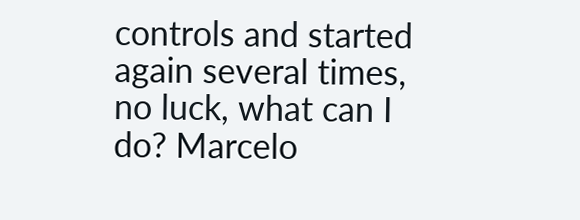controls and started again several times, no luck, what can I do? Marcelo